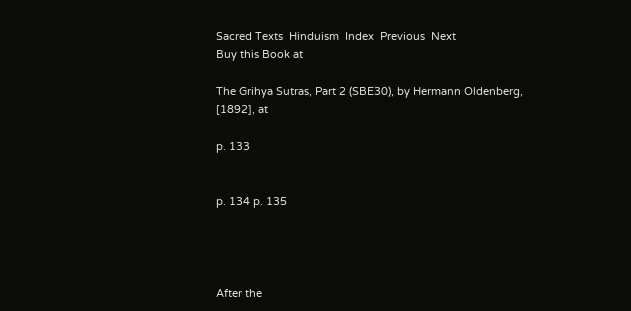Sacred Texts  Hinduism  Index  Previous  Next
Buy this Book at

The Grihya Sutras, Part 2 (SBE30), by Hermann Oldenberg, [1892], at

p. 133


p. 134 p. 135




After the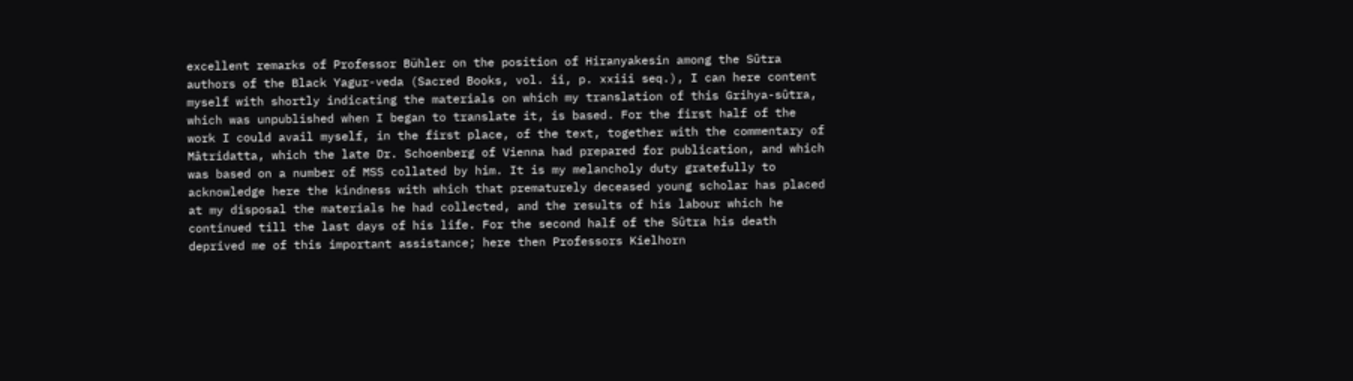excellent remarks of Professor Bühler on the position of Hiranyakesin among the Sûtra authors of the Black Yagur-veda (Sacred Books, vol. ii, p. xxiii seq.), I can here content myself with shortly indicating the materials on which my translation of this Grihya-sûtra, which was unpublished when I began to translate it, is based. For the first half of the work I could avail myself, in the first place, of the text, together with the commentary of Mâtridatta, which the late Dr. Schoenberg of Vienna had prepared for publication, and which was based on a number of MSS collated by him. It is my melancholy duty gratefully to acknowledge here the kindness with which that prematurely deceased young scholar has placed at my disposal the materials he had collected, and the results of his labour which he continued till the last days of his life. For the second half of the Sûtra his death deprived me of this important assistance; here then Professors Kielhorn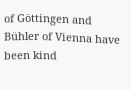of Göttingen and Bühler of Vienna have been kind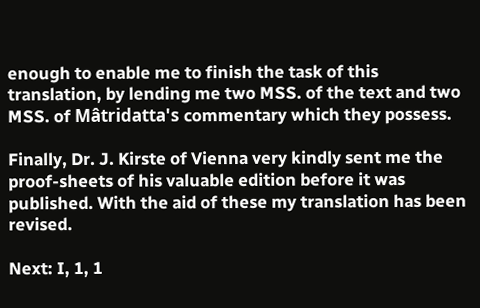enough to enable me to finish the task of this translation, by lending me two MSS. of the text and two MSS. of Mâtridatta's commentary which they possess.

Finally, Dr. J. Kirste of Vienna very kindly sent me the proof-sheets of his valuable edition before it was published. With the aid of these my translation has been revised.

Next: I, 1, 1